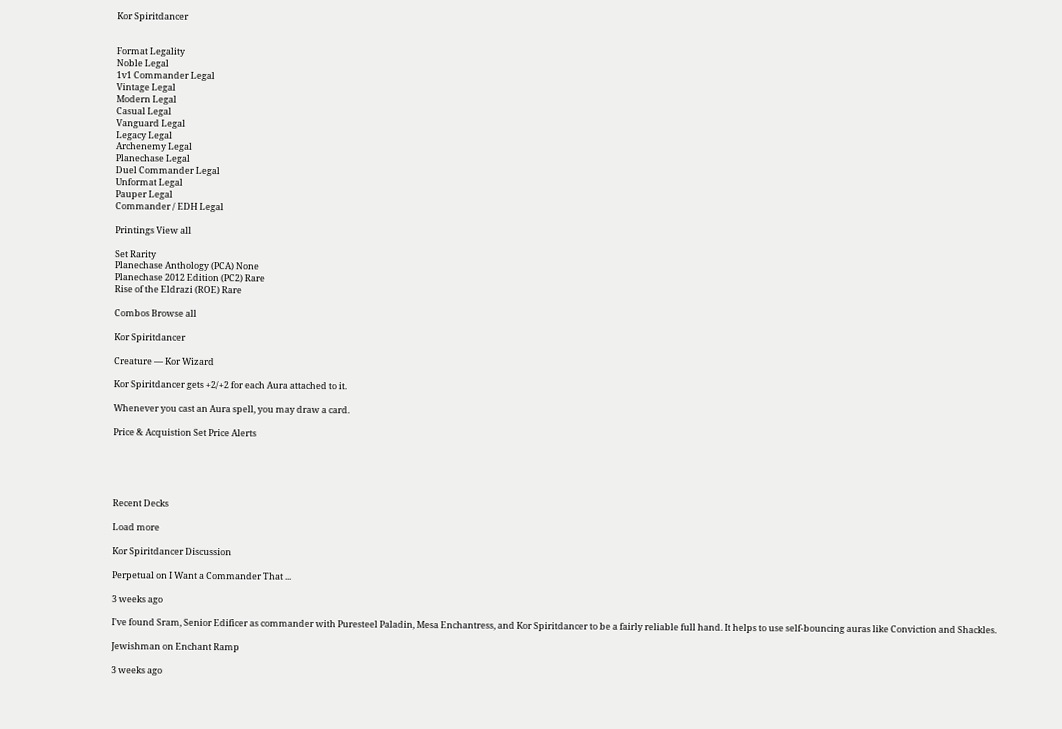Kor Spiritdancer


Format Legality
Noble Legal
1v1 Commander Legal
Vintage Legal
Modern Legal
Casual Legal
Vanguard Legal
Legacy Legal
Archenemy Legal
Planechase Legal
Duel Commander Legal
Unformat Legal
Pauper Legal
Commander / EDH Legal

Printings View all

Set Rarity
Planechase Anthology (PCA) None
Planechase 2012 Edition (PC2) Rare
Rise of the Eldrazi (ROE) Rare

Combos Browse all

Kor Spiritdancer

Creature — Kor Wizard

Kor Spiritdancer gets +2/+2 for each Aura attached to it.

Whenever you cast an Aura spell, you may draw a card.

Price & Acquistion Set Price Alerts





Recent Decks

Load more

Kor Spiritdancer Discussion

Perpetual on I Want a Commander That ...

3 weeks ago

I've found Sram, Senior Edificer as commander with Puresteel Paladin, Mesa Enchantress, and Kor Spiritdancer to be a fairly reliable full hand. It helps to use self-bouncing auras like Conviction and Shackles.

Jewishman on Enchant Ramp

3 weeks ago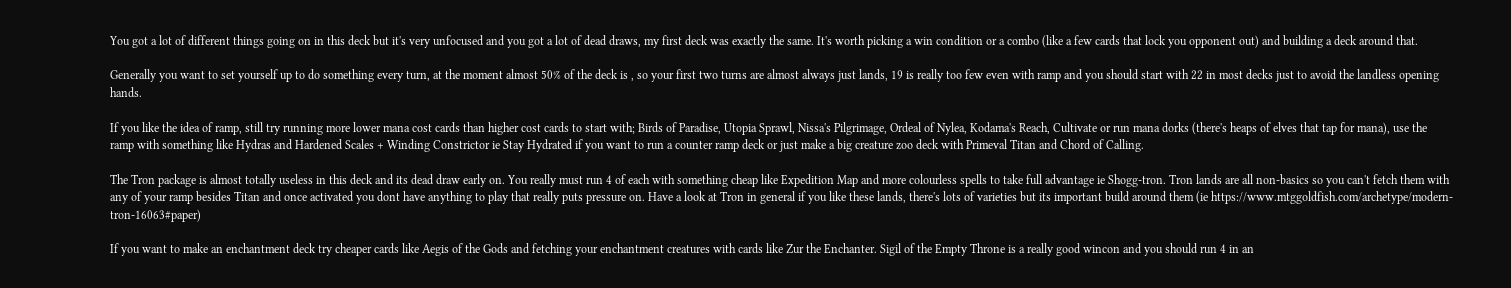You got a lot of different things going on in this deck but it's very unfocused and you got a lot of dead draws, my first deck was exactly the same. It's worth picking a win condition or a combo (like a few cards that lock you opponent out) and building a deck around that.

Generally you want to set yourself up to do something every turn, at the moment almost 50% of the deck is , so your first two turns are almost always just lands, 19 is really too few even with ramp and you should start with 22 in most decks just to avoid the landless opening hands.

If you like the idea of ramp, still try running more lower mana cost cards than higher cost cards to start with; Birds of Paradise, Utopia Sprawl, Nissa's Pilgrimage, Ordeal of Nylea, Kodama's Reach, Cultivate or run mana dorks (there's heaps of elves that tap for mana), use the ramp with something like Hydras and Hardened Scales + Winding Constrictor ie Stay Hydrated if you want to run a counter ramp deck or just make a big creature zoo deck with Primeval Titan and Chord of Calling.

The Tron package is almost totally useless in this deck and its dead draw early on. You really must run 4 of each with something cheap like Expedition Map and more colourless spells to take full advantage ie Shogg-tron. Tron lands are all non-basics so you can't fetch them with any of your ramp besides Titan and once activated you dont have anything to play that really puts pressure on. Have a look at Tron in general if you like these lands, there's lots of varieties but its important build around them (ie https://www.mtggoldfish.com/archetype/modern-tron-16063#paper)

If you want to make an enchantment deck try cheaper cards like Aegis of the Gods and fetching your enchantment creatures with cards like Zur the Enchanter. Sigil of the Empty Throne is a really good wincon and you should run 4 in an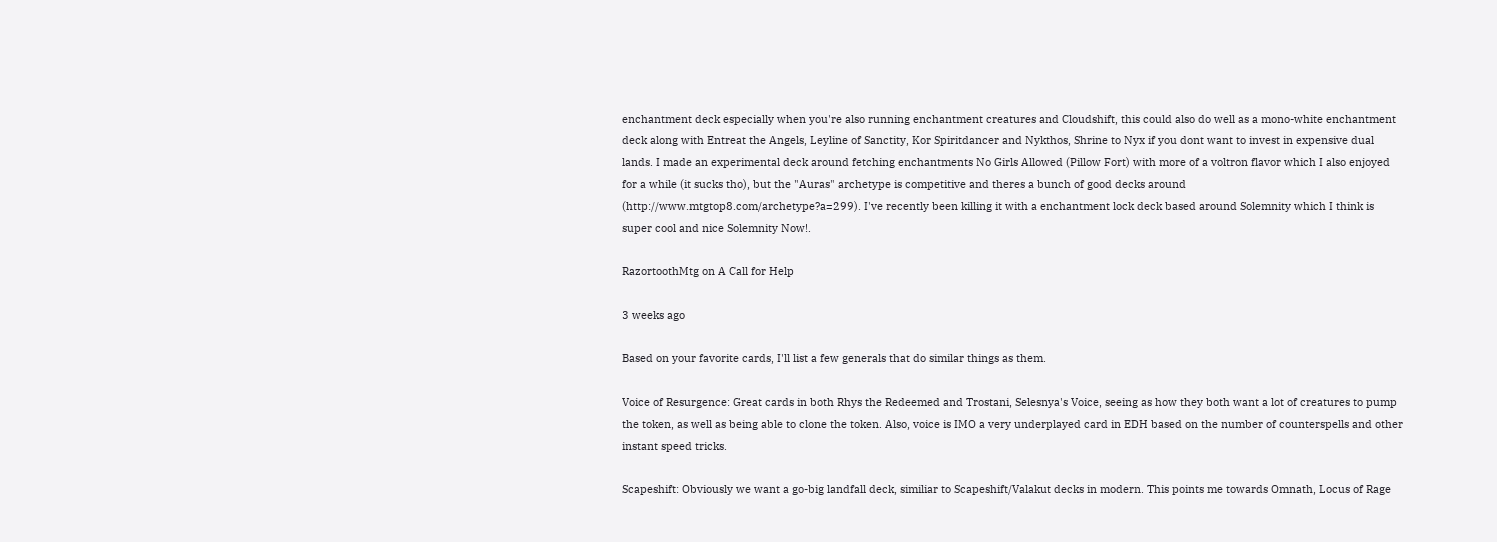enchantment deck especially when you're also running enchantment creatures and Cloudshift, this could also do well as a mono-white enchantment deck along with Entreat the Angels, Leyline of Sanctity, Kor Spiritdancer and Nykthos, Shrine to Nyx if you dont want to invest in expensive dual lands. I made an experimental deck around fetching enchantments No Girls Allowed (Pillow Fort) with more of a voltron flavor which I also enjoyed for a while (it sucks tho), but the "Auras" archetype is competitive and theres a bunch of good decks around (http://www.mtgtop8.com/archetype?a=299). I've recently been killing it with a enchantment lock deck based around Solemnity which I think is super cool and nice Solemnity Now!.

RazortoothMtg on A Call for Help

3 weeks ago

Based on your favorite cards, I'll list a few generals that do similar things as them.

Voice of Resurgence: Great cards in both Rhys the Redeemed and Trostani, Selesnya's Voice, seeing as how they both want a lot of creatures to pump the token, as well as being able to clone the token. Also, voice is IMO a very underplayed card in EDH based on the number of counterspells and other instant speed tricks.

Scapeshift: Obviously we want a go-big landfall deck, similiar to Scapeshift/Valakut decks in modern. This points me towards Omnath, Locus of Rage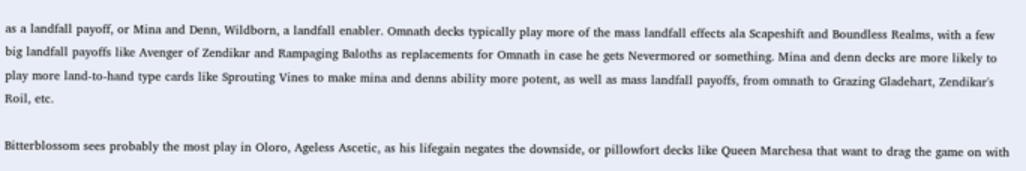as a landfall payoff, or Mina and Denn, Wildborn, a landfall enabler. Omnath decks typically play more of the mass landfall effects ala Scapeshift and Boundless Realms, with a few big landfall payoffs like Avenger of Zendikar and Rampaging Baloths as replacements for Omnath in case he gets Nevermored or something. Mina and denn decks are more likely to play more land-to-hand type cards like Sprouting Vines to make mina and denns ability more potent, as well as mass landfall payoffs, from omnath to Grazing Gladehart, Zendikar's Roil, etc.

Bitterblossom sees probably the most play in Oloro, Ageless Ascetic, as his lifegain negates the downside, or pillowfort decks like Queen Marchesa that want to drag the game on with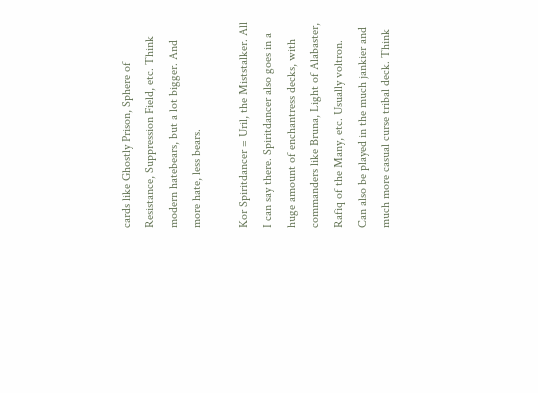cards like Ghostly Prison, Sphere of Resistance, Suppression Field, etc. Think modern hatebears, but a lot bigger. And more hate, less bears.

Kor Spiritdancer = Uril, the Miststalker. All I can say there. Spiritdancer also goes in a huge amount of enchantress decks, with commanders like Bruna, Light of Alabaster, Rafiq of the Many, etc. Usually voltron. Can also be played in the much jankier and much more casual curse tribal deck. Think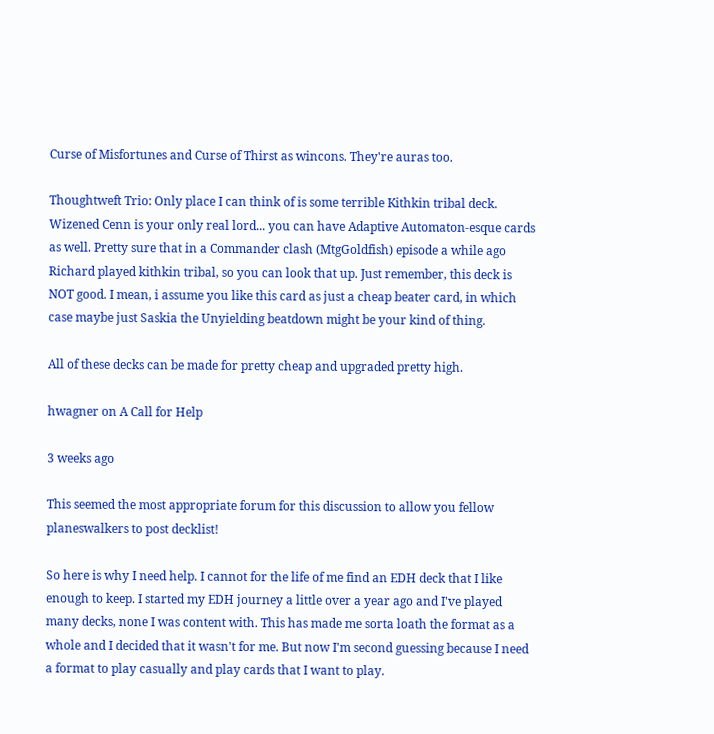Curse of Misfortunes and Curse of Thirst as wincons. They're auras too.

Thoughtweft Trio: Only place I can think of is some terrible Kithkin tribal deck. Wizened Cenn is your only real lord... you can have Adaptive Automaton-esque cards as well. Pretty sure that in a Commander clash (MtgGoldfish) episode a while ago Richard played kithkin tribal, so you can look that up. Just remember, this deck is NOT good. I mean, i assume you like this card as just a cheap beater card, in which case maybe just Saskia the Unyielding beatdown might be your kind of thing.

All of these decks can be made for pretty cheap and upgraded pretty high.

hwagner on A Call for Help

3 weeks ago

This seemed the most appropriate forum for this discussion to allow you fellow planeswalkers to post decklist!

So here is why I need help. I cannot for the life of me find an EDH deck that I like enough to keep. I started my EDH journey a little over a year ago and I've played many decks, none I was content with. This has made me sorta loath the format as a whole and I decided that it wasn't for me. But now I'm second guessing because I need a format to play casually and play cards that I want to play.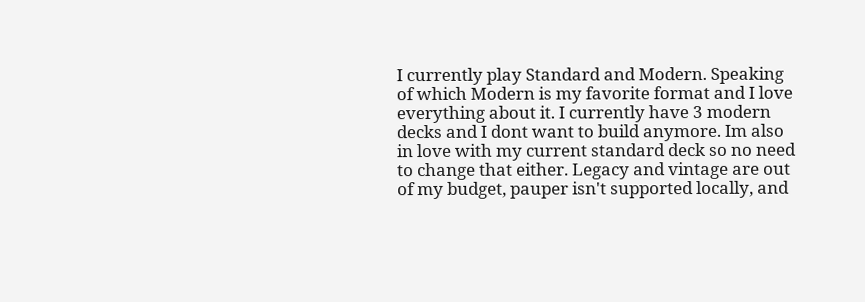I currently play Standard and Modern. Speaking of which Modern is my favorite format and I love everything about it. I currently have 3 modern decks and I dont want to build anymore. Im also in love with my current standard deck so no need to change that either. Legacy and vintage are out of my budget, pauper isn't supported locally, and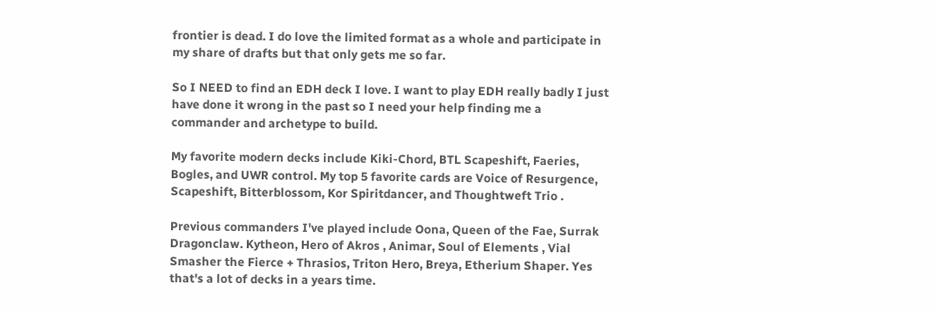frontier is dead. I do love the limited format as a whole and participate in my share of drafts but that only gets me so far.

So I NEED to find an EDH deck I love. I want to play EDH really badly I just have done it wrong in the past so I need your help finding me a commander and archetype to build.

My favorite modern decks include Kiki-Chord, BTL Scapeshift, Faeries, Bogles, and UWR control. My top 5 favorite cards are Voice of Resurgence, Scapeshift, Bitterblossom, Kor Spiritdancer, and Thoughtweft Trio .

Previous commanders I've played include Oona, Queen of the Fae, Surrak Dragonclaw. Kytheon, Hero of Akros , Animar, Soul of Elements , Vial Smasher the Fierce + Thrasios, Triton Hero, Breya, Etherium Shaper. Yes that's a lot of decks in a years time.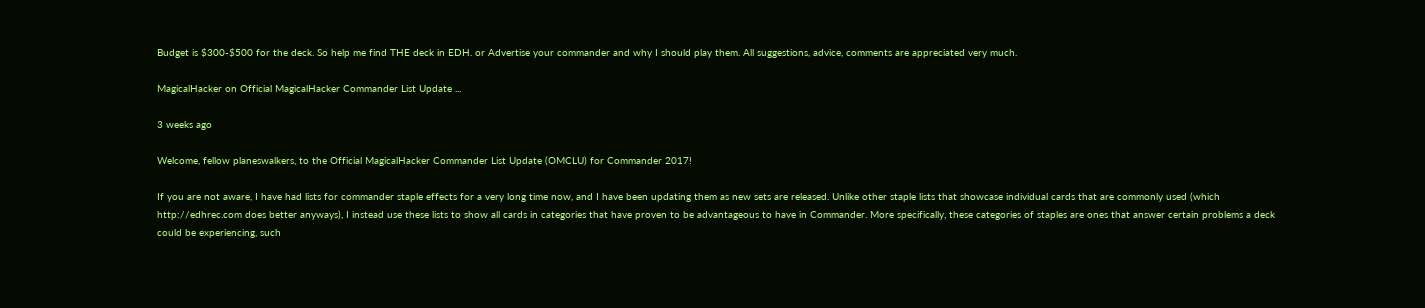Budget is $300-$500 for the deck. So help me find THE deck in EDH. or Advertise your commander and why I should play them. All suggestions, advice, comments are appreciated very much.

MagicalHacker on Official MagicalHacker Commander List Update ...

3 weeks ago

Welcome, fellow planeswalkers, to the Official MagicalHacker Commander List Update (OMCLU) for Commander 2017!

If you are not aware, I have had lists for commander staple effects for a very long time now, and I have been updating them as new sets are released. Unlike other staple lists that showcase individual cards that are commonly used (which http://edhrec.com does better anyways), I instead use these lists to show all cards in categories that have proven to be advantageous to have in Commander. More specifically, these categories of staples are ones that answer certain problems a deck could be experiencing, such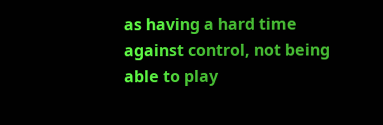as having a hard time against control, not being able to play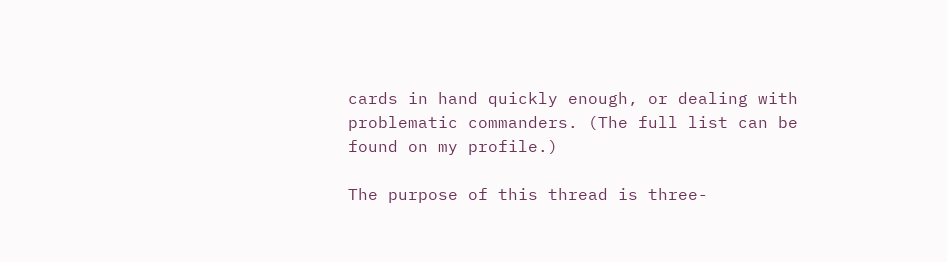cards in hand quickly enough, or dealing with problematic commanders. (The full list can be found on my profile.)

The purpose of this thread is three-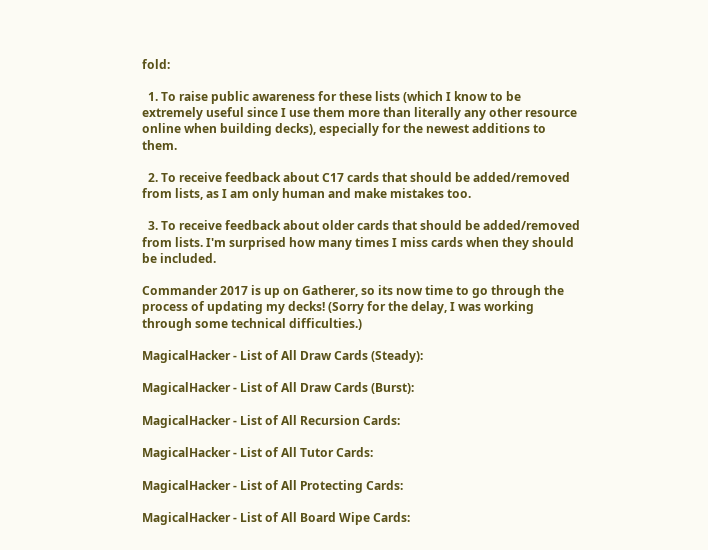fold:

  1. To raise public awareness for these lists (which I know to be extremely useful since I use them more than literally any other resource online when building decks), especially for the newest additions to them.

  2. To receive feedback about C17 cards that should be added/removed from lists, as I am only human and make mistakes too.

  3. To receive feedback about older cards that should be added/removed from lists. I'm surprised how many times I miss cards when they should be included.

Commander 2017 is up on Gatherer, so its now time to go through the process of updating my decks! (Sorry for the delay, I was working through some technical difficulties.)

MagicalHacker - List of All Draw Cards (Steady):

MagicalHacker - List of All Draw Cards (Burst):

MagicalHacker - List of All Recursion Cards:

MagicalHacker - List of All Tutor Cards:

MagicalHacker - List of All Protecting Cards:

MagicalHacker - List of All Board Wipe Cards: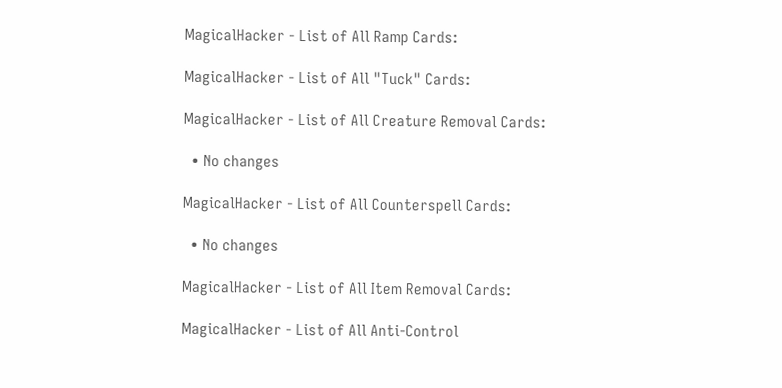MagicalHacker - List of All Ramp Cards:

MagicalHacker - List of All "Tuck" Cards:

MagicalHacker - List of All Creature Removal Cards:

  • No changes

MagicalHacker - List of All Counterspell Cards:

  • No changes

MagicalHacker - List of All Item Removal Cards:

MagicalHacker - List of All Anti-Control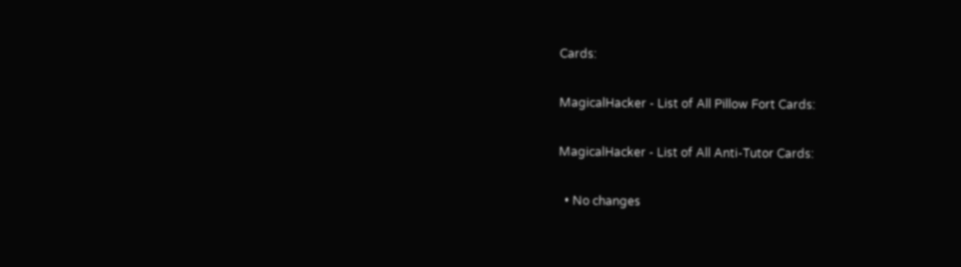Cards:

MagicalHacker - List of All Pillow Fort Cards:

MagicalHacker - List of All Anti-Tutor Cards:

  • No changes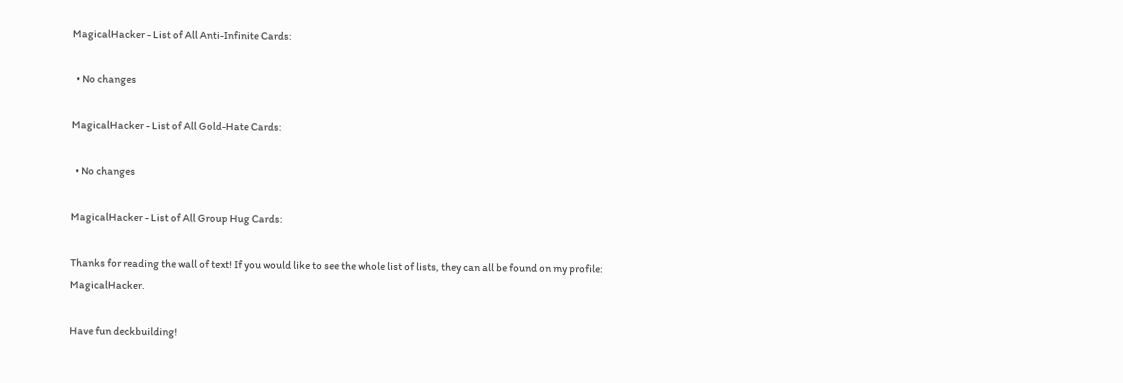MagicalHacker - List of All Anti-Infinite Cards:

  • No changes

MagicalHacker - List of All Gold-Hate Cards:

  • No changes

MagicalHacker - List of All Group Hug Cards:

Thanks for reading the wall of text! If you would like to see the whole list of lists, they can all be found on my profile: MagicalHacker.

Have fun deckbuilding!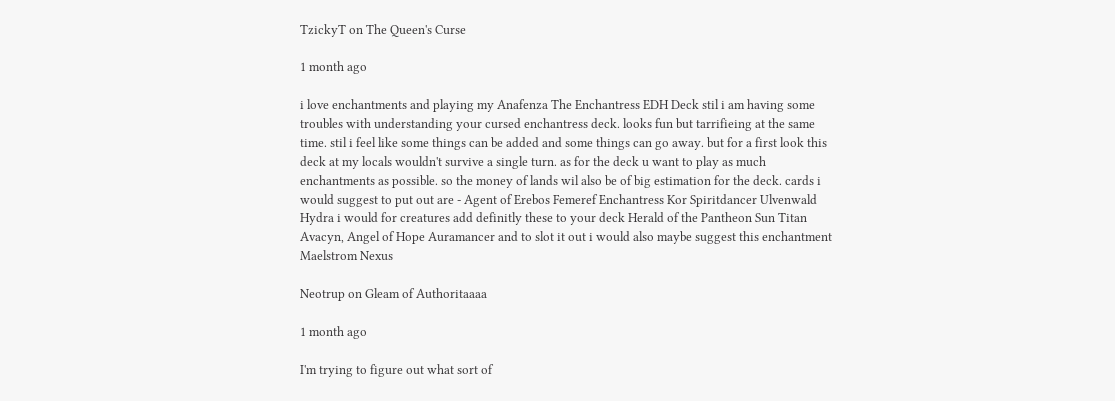TzickyT on The Queen's Curse

1 month ago

i love enchantments and playing my Anafenza The Enchantress EDH Deck stil i am having some troubles with understanding your cursed enchantress deck. looks fun but tarrifieing at the same time. stil i feel like some things can be added and some things can go away. but for a first look this deck at my locals wouldn't survive a single turn. as for the deck u want to play as much enchantments as possible. so the money of lands wil also be of big estimation for the deck. cards i would suggest to put out are - Agent of Erebos Femeref Enchantress Kor Spiritdancer Ulvenwald Hydra i would for creatures add definitly these to your deck Herald of the Pantheon Sun Titan Avacyn, Angel of Hope Auramancer and to slot it out i would also maybe suggest this enchantment Maelstrom Nexus

Neotrup on Gleam of Authoritaaaa

1 month ago

I'm trying to figure out what sort of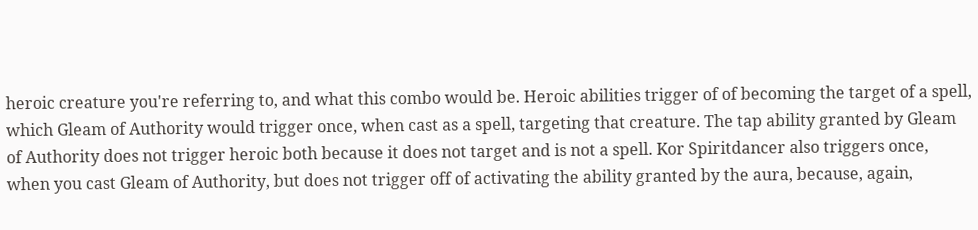heroic creature you're referring to, and what this combo would be. Heroic abilities trigger of of becoming the target of a spell, which Gleam of Authority would trigger once, when cast as a spell, targeting that creature. The tap ability granted by Gleam of Authority does not trigger heroic both because it does not target and is not a spell. Kor Spiritdancer also triggers once, when you cast Gleam of Authority, but does not trigger off of activating the ability granted by the aura, because, again,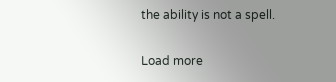the ability is not a spell.

Load more